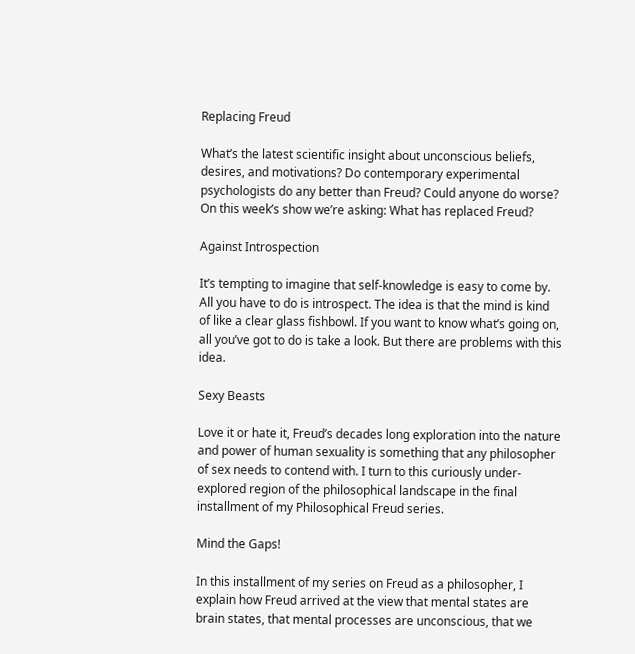Replacing Freud

What’s the latest scientific insight about unconscious beliefs, desires, and motivations? Do contemporary experimental psychologists do any better than Freud? Could anyone do worse? On this week’s show we’re asking: What has replaced Freud?

Against Introspection

It’s tempting to imagine that self-knowledge is easy to come by. All you have to do is introspect. The idea is that the mind is kind of like a clear glass fishbowl. If you want to know what’s going on, all you’ve got to do is take a look. But there are problems with this idea.

Sexy Beasts

Love it or hate it, Freud’s decades long exploration into the nature and power of human sexuality is something that any philosopher of sex needs to contend with. I turn to this curiously under-explored region of the philosophical landscape in the final installment of my Philosophical Freud series.

Mind the Gaps!

In this installment of my series on Freud as a philosopher, I explain how Freud arrived at the view that mental states are brain states, that mental processes are unconscious, that we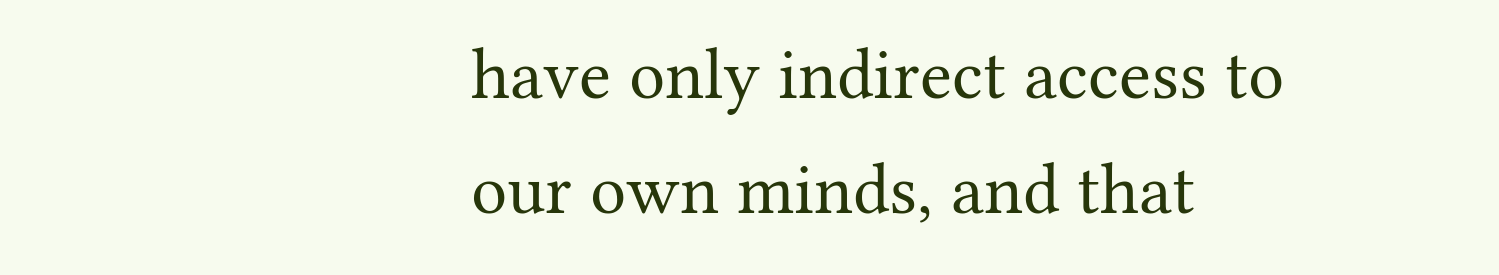have only indirect access to our own minds, and that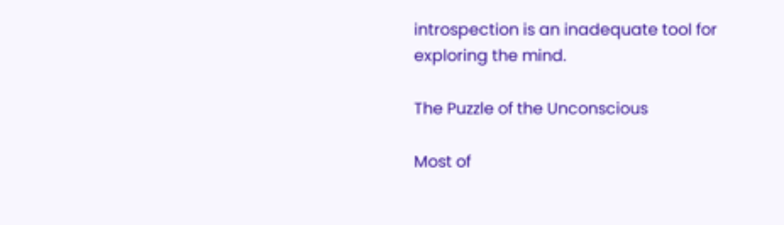introspection is an inadequate tool for exploring the mind.

The Puzzle of the Unconscious

Most of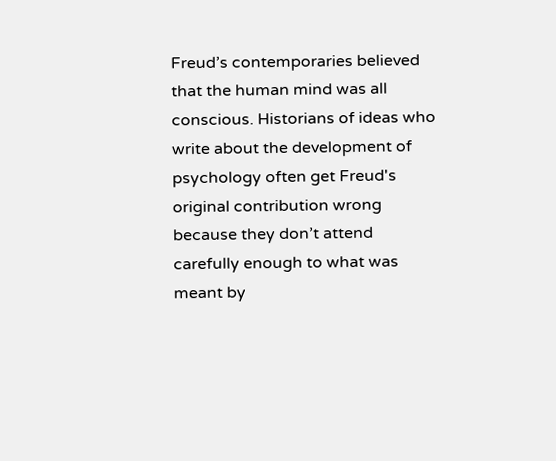Freud’s contemporaries believed that the human mind was all conscious. Historians of ideas who write about the development of psychology often get Freud's original contribution wrong because they don’t attend carefully enough to what was meant by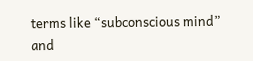terms like “subconscious mind” and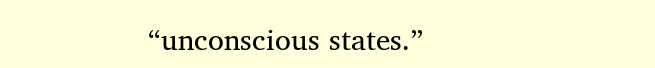“unconscious states.”